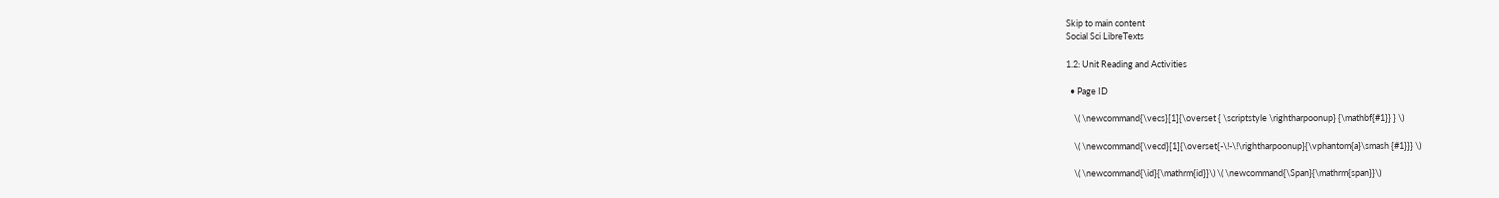Skip to main content
Social Sci LibreTexts

1.2: Unit Reading and Activities

  • Page ID

    \( \newcommand{\vecs}[1]{\overset { \scriptstyle \rightharpoonup} {\mathbf{#1}} } \)

    \( \newcommand{\vecd}[1]{\overset{-\!-\!\rightharpoonup}{\vphantom{a}\smash {#1}}} \)

    \( \newcommand{\id}{\mathrm{id}}\) \( \newcommand{\Span}{\mathrm{span}}\)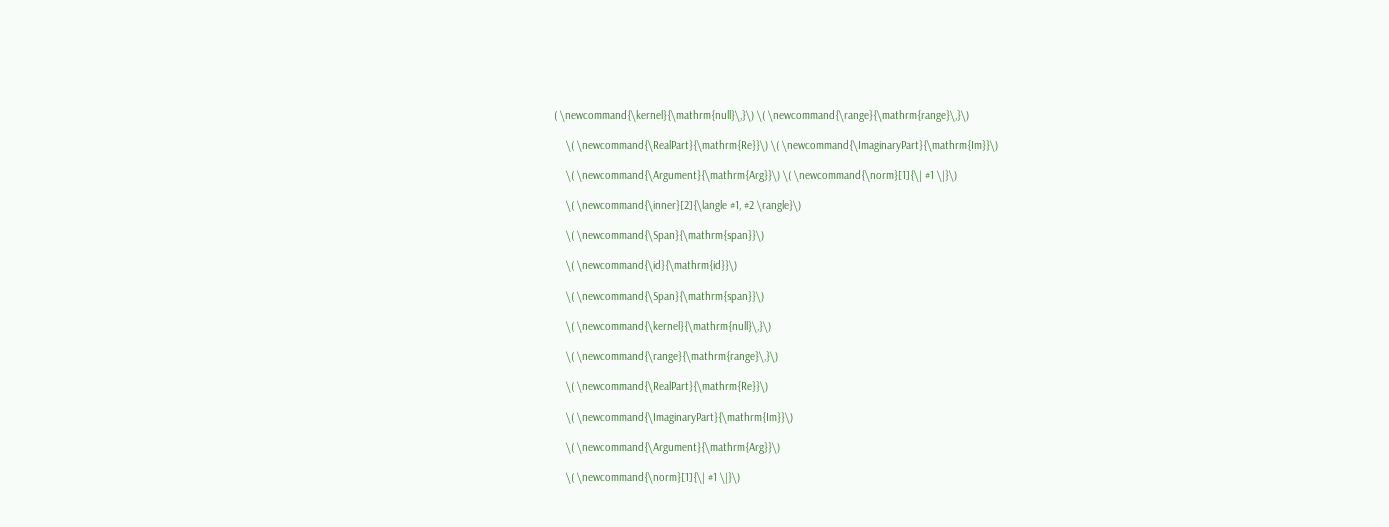( \newcommand{\kernel}{\mathrm{null}\,}\) \( \newcommand{\range}{\mathrm{range}\,}\)

    \( \newcommand{\RealPart}{\mathrm{Re}}\) \( \newcommand{\ImaginaryPart}{\mathrm{Im}}\)

    \( \newcommand{\Argument}{\mathrm{Arg}}\) \( \newcommand{\norm}[1]{\| #1 \|}\)

    \( \newcommand{\inner}[2]{\langle #1, #2 \rangle}\)

    \( \newcommand{\Span}{\mathrm{span}}\)

    \( \newcommand{\id}{\mathrm{id}}\)

    \( \newcommand{\Span}{\mathrm{span}}\)

    \( \newcommand{\kernel}{\mathrm{null}\,}\)

    \( \newcommand{\range}{\mathrm{range}\,}\)

    \( \newcommand{\RealPart}{\mathrm{Re}}\)

    \( \newcommand{\ImaginaryPart}{\mathrm{Im}}\)

    \( \newcommand{\Argument}{\mathrm{Arg}}\)

    \( \newcommand{\norm}[1]{\| #1 \|}\)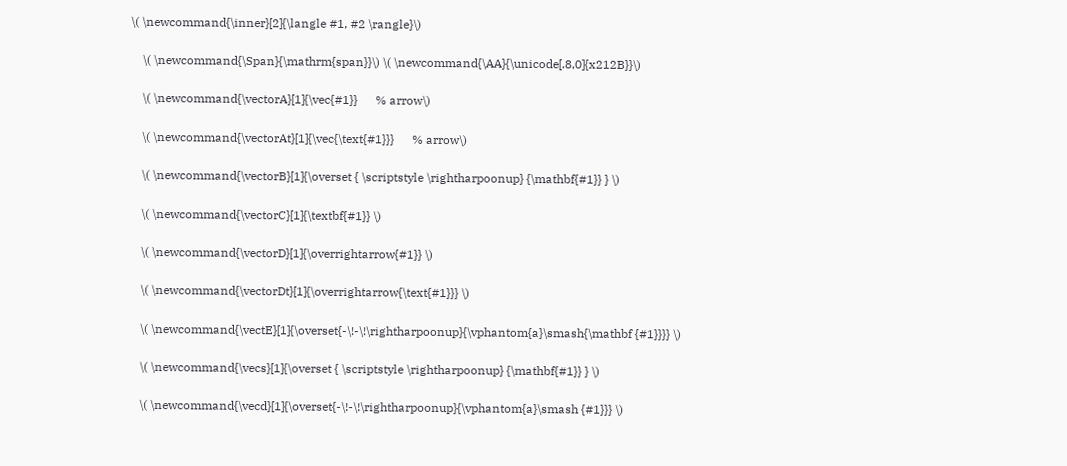\( \newcommand{\inner}[2]{\langle #1, #2 \rangle}\)

    \( \newcommand{\Span}{\mathrm{span}}\) \( \newcommand{\AA}{\unicode[.8,0]{x212B}}\)

    \( \newcommand{\vectorA}[1]{\vec{#1}}      % arrow\)

    \( \newcommand{\vectorAt}[1]{\vec{\text{#1}}}      % arrow\)

    \( \newcommand{\vectorB}[1]{\overset { \scriptstyle \rightharpoonup} {\mathbf{#1}} } \)

    \( \newcommand{\vectorC}[1]{\textbf{#1}} \)

    \( \newcommand{\vectorD}[1]{\overrightarrow{#1}} \)

    \( \newcommand{\vectorDt}[1]{\overrightarrow{\text{#1}}} \)

    \( \newcommand{\vectE}[1]{\overset{-\!-\!\rightharpoonup}{\vphantom{a}\smash{\mathbf {#1}}}} \)

    \( \newcommand{\vecs}[1]{\overset { \scriptstyle \rightharpoonup} {\mathbf{#1}} } \)

    \( \newcommand{\vecd}[1]{\overset{-\!-\!\rightharpoonup}{\vphantom{a}\smash {#1}}} \)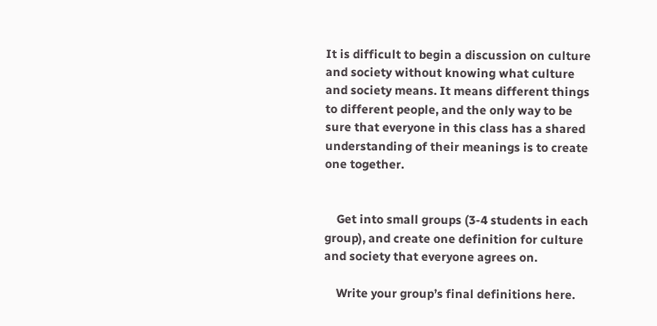It is difficult to begin a discussion on culture and society without knowing what culture and society means. It means different things to different people, and the only way to be sure that everyone in this class has a shared understanding of their meanings is to create one together.


    Get into small groups (3-4 students in each group), and create one definition for culture and society that everyone agrees on.

    Write your group’s final definitions here.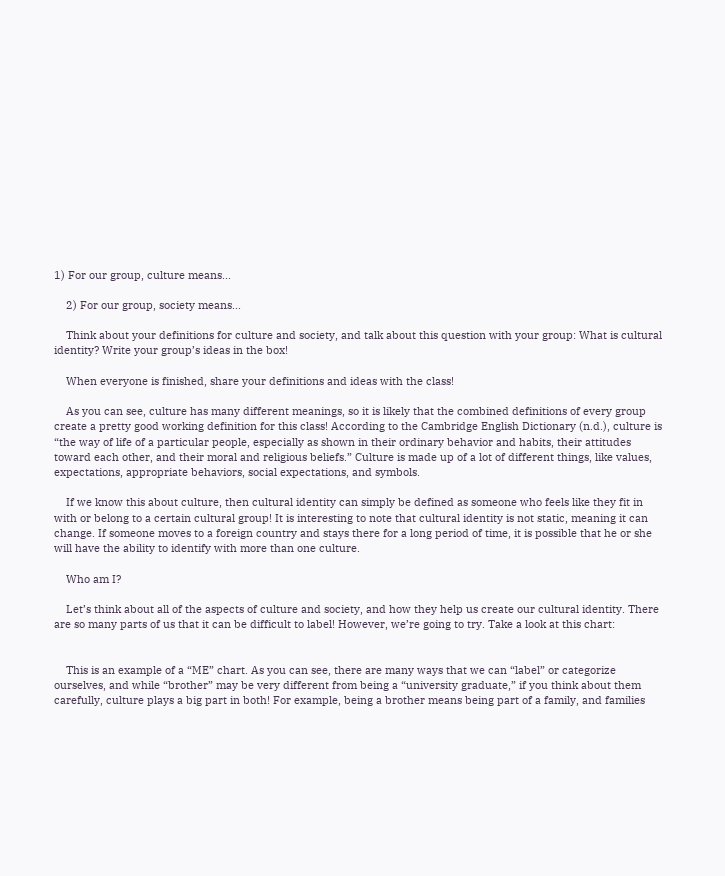1) For our group, culture means...

    2) For our group, society means...

    Think about your definitions for culture and society, and talk about this question with your group: What is cultural identity? Write your group’s ideas in the box!

    When everyone is finished, share your definitions and ideas with the class!

    As you can see, culture has many different meanings, so it is likely that the combined definitions of every group create a pretty good working definition for this class! According to the Cambridge English Dictionary (n.d.), culture is “the way of life of a particular people, especially as shown in their ordinary behavior and habits, their attitudes toward each other, and their moral and religious beliefs.” Culture is made up of a lot of different things, like values, expectations, appropriate behaviors, social expectations, and symbols.

    If we know this about culture, then cultural identity can simply be defined as someone who feels like they fit in with or belong to a certain cultural group! It is interesting to note that cultural identity is not static, meaning it can change. If someone moves to a foreign country and stays there for a long period of time, it is possible that he or she will have the ability to identify with more than one culture.

    Who am I?

    Let’s think about all of the aspects of culture and society, and how they help us create our cultural identity. There are so many parts of us that it can be difficult to label! However, we’re going to try. Take a look at this chart:


    This is an example of a “ME” chart. As you can see, there are many ways that we can “label” or categorize ourselves, and while “brother” may be very different from being a “university graduate,” if you think about them carefully, culture plays a big part in both! For example, being a brother means being part of a family, and families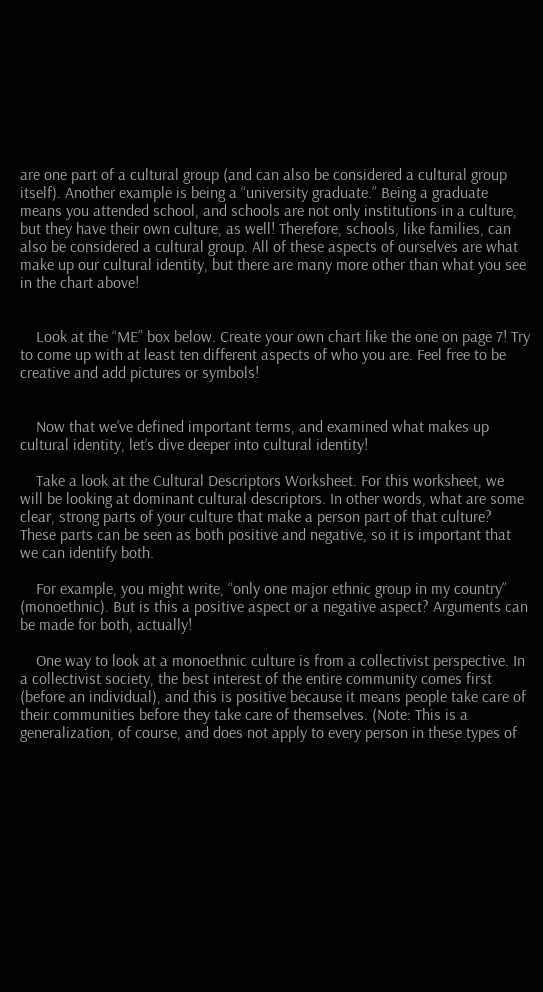are one part of a cultural group (and can also be considered a cultural group itself). Another example is being a “university graduate.” Being a graduate means you attended school, and schools are not only institutions in a culture, but they have their own culture, as well! Therefore, schools, like families, can also be considered a cultural group. All of these aspects of ourselves are what make up our cultural identity, but there are many more other than what you see in the chart above!


    Look at the “ME” box below. Create your own chart like the one on page 7! Try to come up with at least ten different aspects of who you are. Feel free to be creative and add pictures or symbols!


    Now that we’ve defined important terms, and examined what makes up cultural identity, let’s dive deeper into cultural identity!

    Take a look at the Cultural Descriptors Worksheet. For this worksheet, we will be looking at dominant cultural descriptors. In other words, what are some clear, strong parts of your culture that make a person part of that culture? These parts can be seen as both positive and negative, so it is important that we can identify both.

    For example, you might write, “only one major ethnic group in my country” (monoethnic). But is this a positive aspect or a negative aspect? Arguments can be made for both, actually!

    One way to look at a monoethnic culture is from a collectivist perspective. In a collectivist society, the best interest of the entire community comes first (before an individual), and this is positive because it means people take care of their communities before they take care of themselves. (Note: This is a generalization, of course, and does not apply to every person in these types of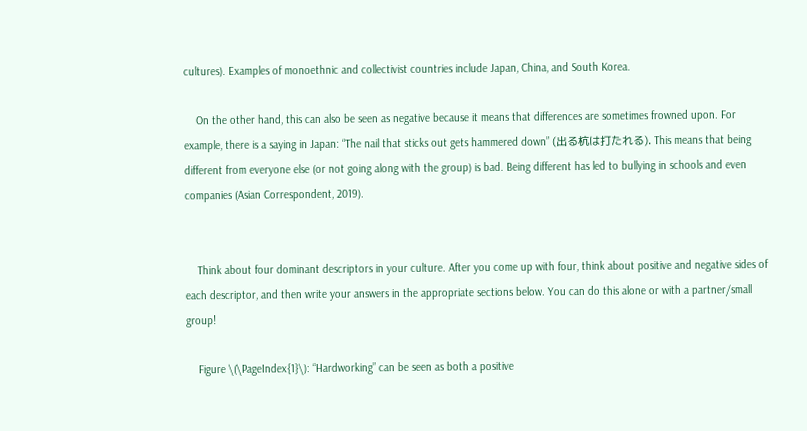cultures). Examples of monoethnic and collectivist countries include Japan, China, and South Korea.

    On the other hand, this can also be seen as negative because it means that differences are sometimes frowned upon. For example, there is a saying in Japan: “The nail that sticks out gets hammered down” (出る杭は打たれる). This means that being different from everyone else (or not going along with the group) is bad. Being different has led to bullying in schools and even companies (Asian Correspondent, 2019).


    Think about four dominant descriptors in your culture. After you come up with four, think about positive and negative sides of each descriptor, and then write your answers in the appropriate sections below. You can do this alone or with a partner/small group!

    Figure \(\PageIndex{1}\): “Hardworking” can be seen as both a positive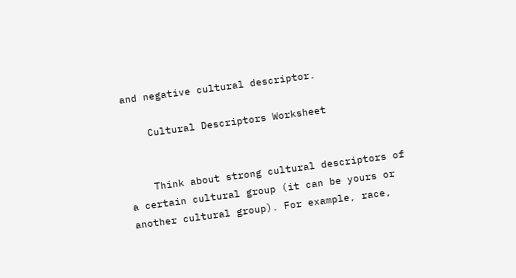and negative cultural descriptor.

    Cultural Descriptors Worksheet


    Think about strong cultural descriptors of a certain cultural group (it can be yours or another cultural group). For example, race,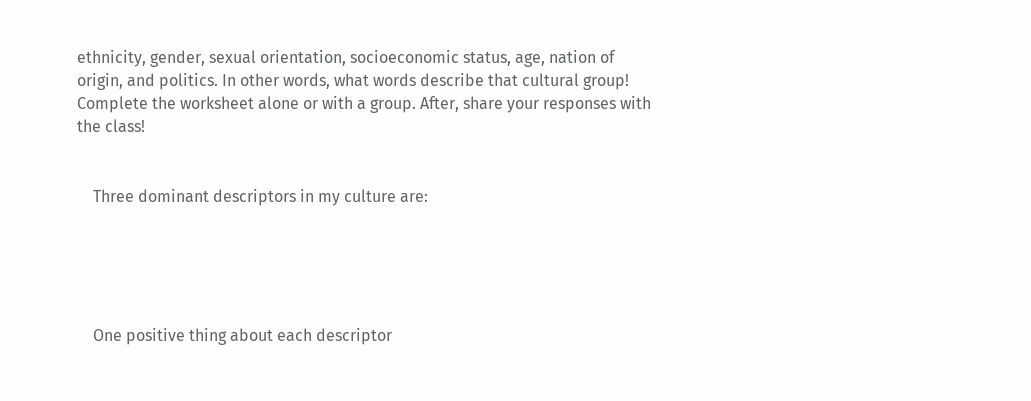ethnicity, gender, sexual orientation, socioeconomic status, age, nation of origin, and politics. In other words, what words describe that cultural group! Complete the worksheet alone or with a group. After, share your responses with the class!


    Three dominant descriptors in my culture are:





    One positive thing about each descriptor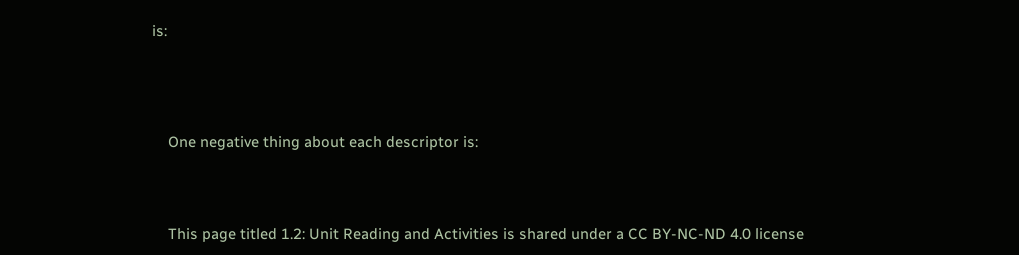is:





    One negative thing about each descriptor is:




    This page titled 1.2: Unit Reading and Activities is shared under a CC BY-NC-ND 4.0 license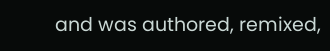and was authored, remixed,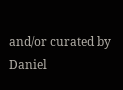and/or curated by Daniel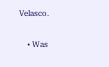Velasco.

    • Was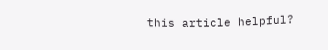this article helpful?